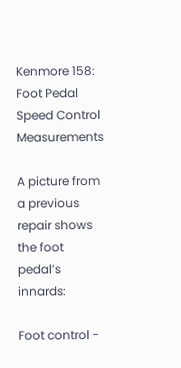Kenmore 158: Foot Pedal Speed Control Measurements

A picture from a previous repair shows the foot pedal’s innards:

Foot control -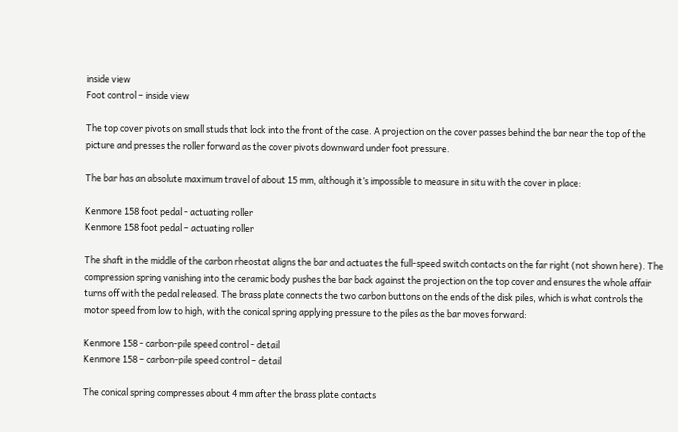inside view
Foot control – inside view

The top cover pivots on small studs that lock into the front of the case. A projection on the cover passes behind the bar near the top of the picture and presses the roller forward as the cover pivots downward under foot pressure.

The bar has an absolute maximum travel of about 15 mm, although it’s impossible to measure in situ with the cover in place:

Kenmore 158 foot pedal - actuating roller
Kenmore 158 foot pedal – actuating roller

The shaft in the middle of the carbon rheostat aligns the bar and actuates the full-speed switch contacts on the far right (not shown here). The compression spring vanishing into the ceramic body pushes the bar back against the projection on the top cover and ensures the whole affair turns off with the pedal released. The brass plate connects the two carbon buttons on the ends of the disk piles, which is what controls the motor speed from low to high, with the conical spring applying pressure to the piles as the bar moves forward:

Kenmore 158 - carbon-pile speed control - detail
Kenmore 158 – carbon-pile speed control – detail

The conical spring compresses about 4 mm after the brass plate contacts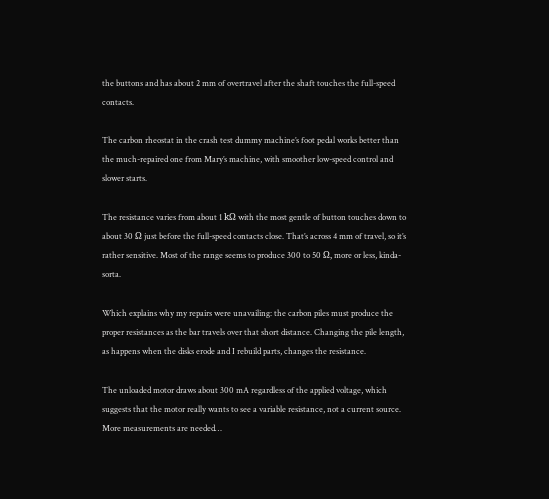the buttons and has about 2 mm of overtravel after the shaft touches the full-speed contacts.

The carbon rheostat in the crash test dummy machine’s foot pedal works better than the much-repaired one from Mary’s machine, with smoother low-speed control and slower starts.

The resistance varies from about 1 kΩ with the most gentle of button touches down to about 30 Ω just before the full-speed contacts close. That’s across 4 mm of travel, so it’s rather sensitive. Most of the range seems to produce 300 to 50 Ω, more or less, kinda-sorta.

Which explains why my repairs were unavailing: the carbon piles must produce the proper resistances as the bar travels over that short distance. Changing the pile length, as happens when the disks erode and I rebuild parts, changes the resistance.

The unloaded motor draws about 300 mA regardless of the applied voltage, which suggests that the motor really wants to see a variable resistance, not a current source. More measurements are needed…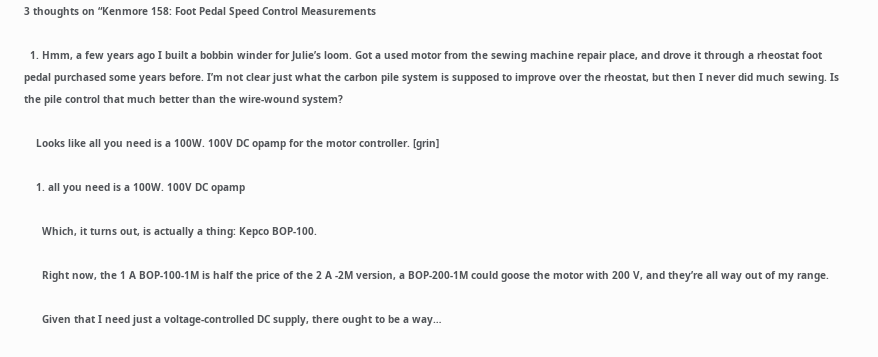3 thoughts on “Kenmore 158: Foot Pedal Speed Control Measurements

  1. Hmm, a few years ago I built a bobbin winder for Julie’s loom. Got a used motor from the sewing machine repair place, and drove it through a rheostat foot pedal purchased some years before. I’m not clear just what the carbon pile system is supposed to improve over the rheostat, but then I never did much sewing. Is the pile control that much better than the wire-wound system?

    Looks like all you need is a 100W. 100V DC opamp for the motor controller. [grin]

    1. all you need is a 100W. 100V DC opamp

      Which, it turns out, is actually a thing: Kepco BOP-100.

      Right now, the 1 A BOP-100-1M is half the price of the 2 A -2M version, a BOP-200-1M could goose the motor with 200 V, and they’re all way out of my range.

      Given that I need just a voltage-controlled DC supply, there ought to be a way…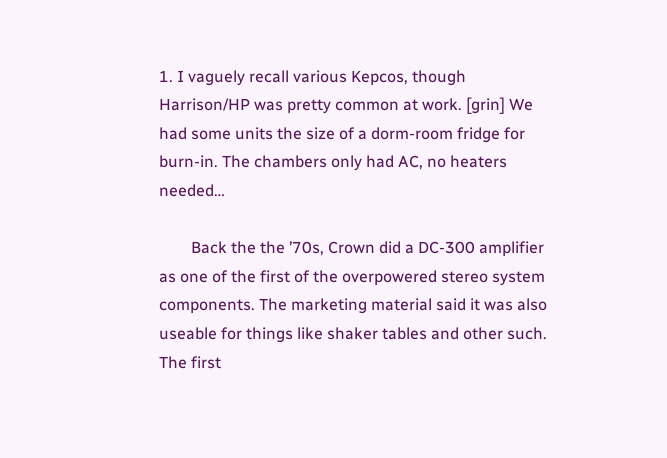1. I vaguely recall various Kepcos, though Harrison/HP was pretty common at work. [grin] We had some units the size of a dorm-room fridge for burn-in. The chambers only had AC, no heaters needed…

        Back the the ’70s, Crown did a DC-300 amplifier as one of the first of the overpowered stereo system components. The marketing material said it was also useable for things like shaker tables and other such. The first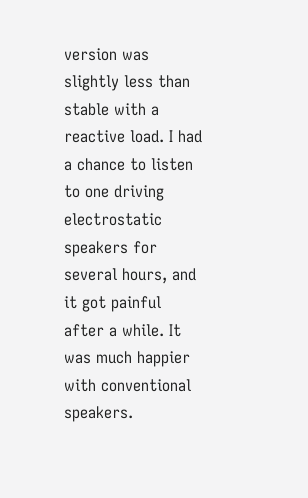version was slightly less than stable with a reactive load. I had a chance to listen to one driving electrostatic speakers for several hours, and it got painful after a while. It was much happier with conventional speakers.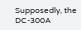Supposedly, the DC-300A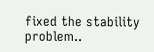fixed the stability problem..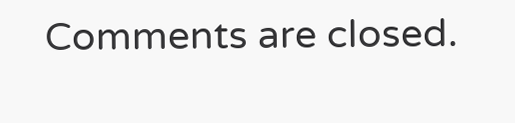Comments are closed.